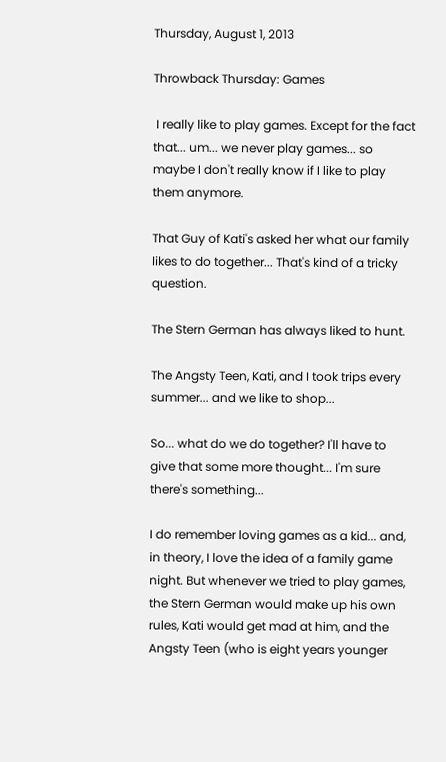Thursday, August 1, 2013

Throwback Thursday: Games

 I really like to play games. Except for the fact that... um... we never play games... so maybe I don't really know if I like to play them anymore.

That Guy of Kati's asked her what our family likes to do together... That's kind of a tricky question.

The Stern German has always liked to hunt.

The Angsty Teen, Kati, and I took trips every summer... and we like to shop...

So... what do we do together? I'll have to give that some more thought... I'm sure there's something...

I do remember loving games as a kid... and, in theory, I love the idea of a family game night. But whenever we tried to play games, the Stern German would make up his own rules, Kati would get mad at him, and the Angsty Teen (who is eight years younger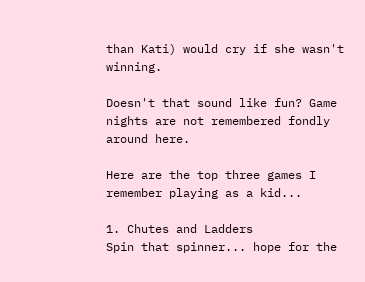than Kati) would cry if she wasn't winning.

Doesn't that sound like fun? Game nights are not remembered fondly around here.

Here are the top three games I remember playing as a kid...

1. Chutes and Ladders
Spin that spinner... hope for the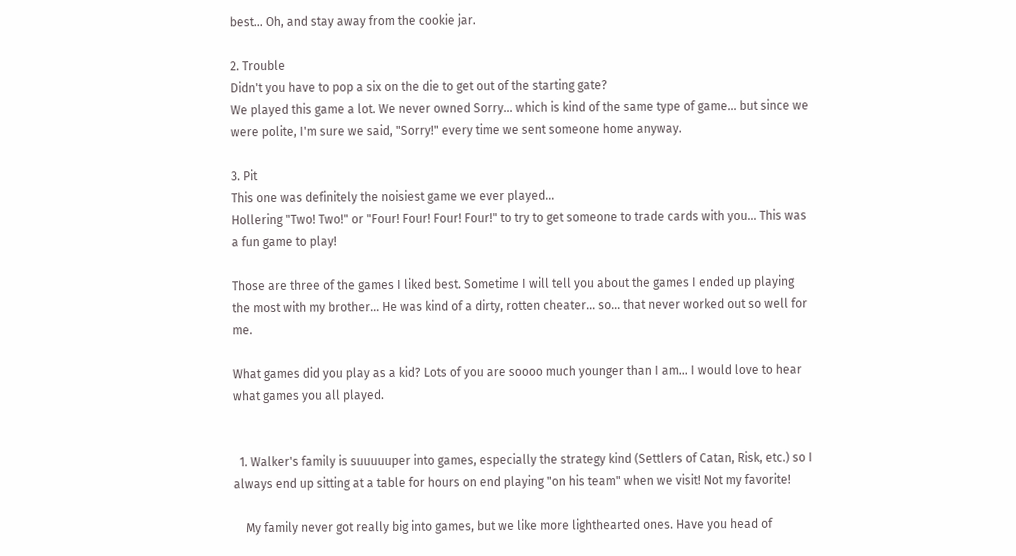best... Oh, and stay away from the cookie jar.

2. Trouble
Didn't you have to pop a six on the die to get out of the starting gate?
We played this game a lot. We never owned Sorry... which is kind of the same type of game... but since we were polite, I'm sure we said, "Sorry!" every time we sent someone home anyway.

3. Pit
This one was definitely the noisiest game we ever played...
Hollering "Two! Two!" or "Four! Four! Four! Four!" to try to get someone to trade cards with you... This was a fun game to play!

Those are three of the games I liked best. Sometime I will tell you about the games I ended up playing the most with my brother... He was kind of a dirty, rotten cheater... so... that never worked out so well for me.

What games did you play as a kid? Lots of you are soooo much younger than I am... I would love to hear what games you all played.


  1. Walker's family is suuuuuper into games, especially the strategy kind (Settlers of Catan, Risk, etc.) so I always end up sitting at a table for hours on end playing "on his team" when we visit! Not my favorite!

    My family never got really big into games, but we like more lighthearted ones. Have you head of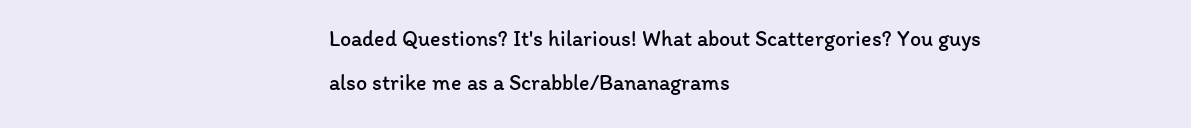Loaded Questions? It's hilarious! What about Scattergories? You guys also strike me as a Scrabble/Bananagrams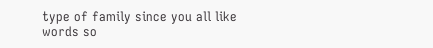type of family since you all like words so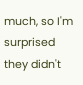much, so I'm surprised they didn't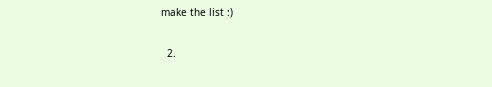make the list :)

  2.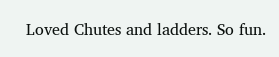Loved Chutes and ladders. So fun.